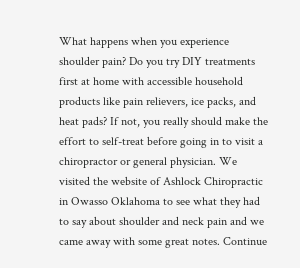What happens when you experience shoulder pain? Do you try DIY treatments first at home with accessible household products like pain relievers, ice packs, and heat pads? If not, you really should make the effort to self-treat before going in to visit a chiropractor or general physician. We visited the website of Ashlock Chiropractic in Owasso Oklahoma to see what they had to say about shoulder and neck pain and we came away with some great notes. Continue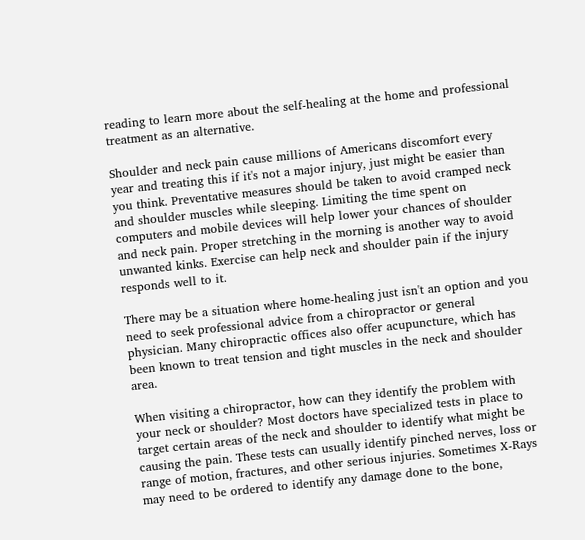reading to learn more about the self-healing at the home and professional treatment as an alternative.

Shoulder and neck pain cause millions of Americans discomfort every year and treating this if it's not a major injury, just might be easier than you think. Preventative measures should be taken to avoid cramped neck and shoulder muscles while sleeping. Limiting the time spent on computers and mobile devices will help lower your chances of shoulder and neck pain. Proper stretching in the morning is another way to avoid unwanted kinks. Exercise can help neck and shoulder pain if the injury responds well to it.

There may be a situation where home-healing just isn't an option and you need to seek professional advice from a chiropractor or general physician. Many chiropractic offices also offer acupuncture, which has been known to treat tension and tight muscles in the neck and shoulder area.

When visiting a chiropractor, how can they identify the problem with your neck or shoulder? Most doctors have specialized tests in place to target certain areas of the neck and shoulder to identify what might be causing the pain. These tests can usually identify pinched nerves, loss or range of motion, fractures, and other serious injuries. Sometimes X-Rays may need to be ordered to identify any damage done to the bone,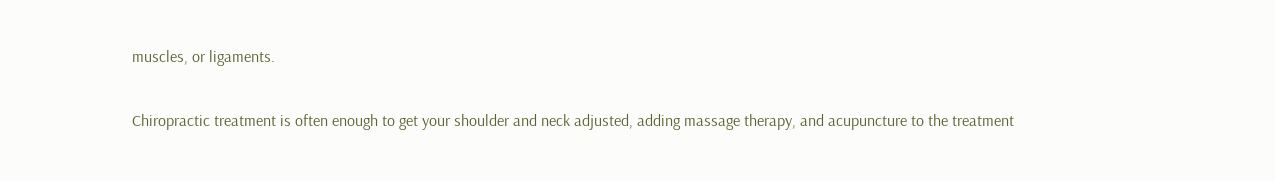muscles, or ligaments.

Chiropractic treatment is often enough to get your shoulder and neck adjusted, adding massage therapy, and acupuncture to the treatment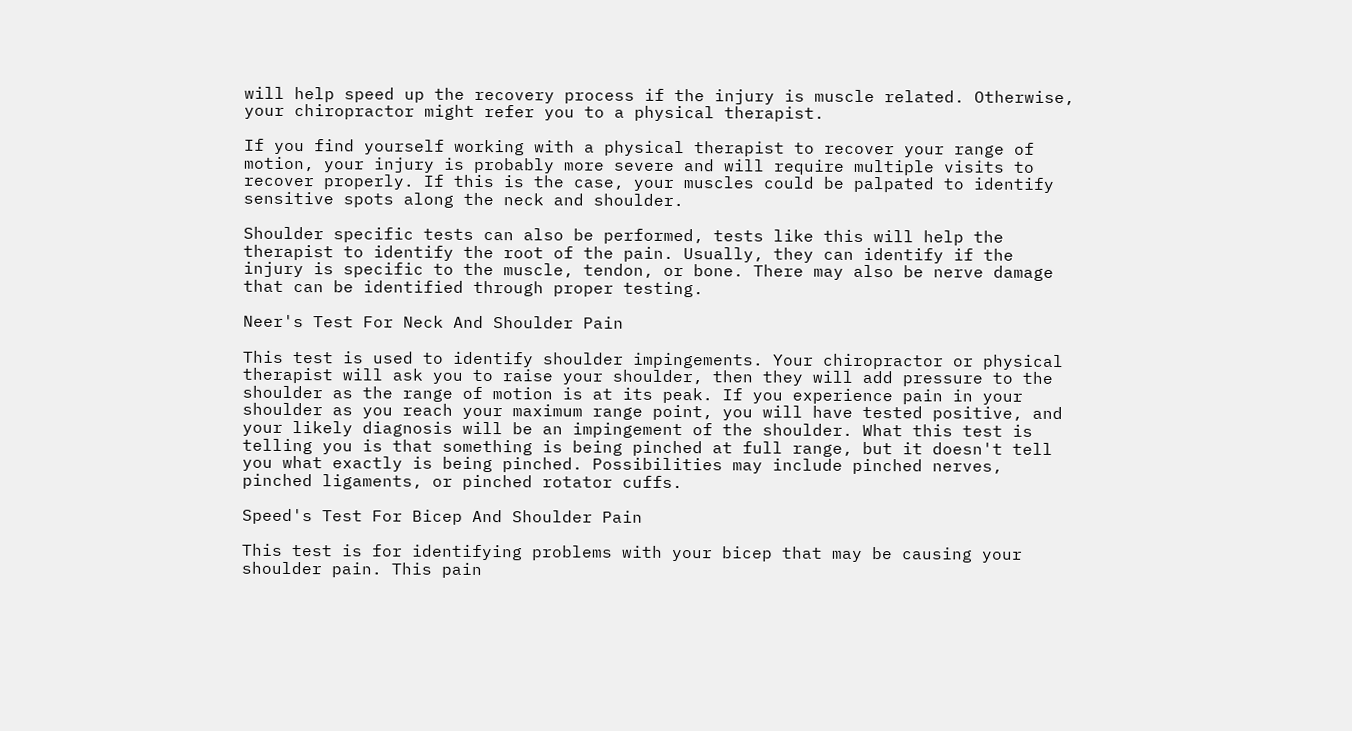will help speed up the recovery process if the injury is muscle related. Otherwise, your chiropractor might refer you to a physical therapist.

If you find yourself working with a physical therapist to recover your range of motion, your injury is probably more severe and will require multiple visits to recover properly. If this is the case, your muscles could be palpated to identify sensitive spots along the neck and shoulder.

Shoulder specific tests can also be performed, tests like this will help the therapist to identify the root of the pain. Usually, they can identify if the injury is specific to the muscle, tendon, or bone. There may also be nerve damage that can be identified through proper testing.

Neer's Test For Neck And Shoulder Pain

This test is used to identify shoulder impingements. Your chiropractor or physical therapist will ask you to raise your shoulder, then they will add pressure to the shoulder as the range of motion is at its peak. If you experience pain in your shoulder as you reach your maximum range point, you will have tested positive, and your likely diagnosis will be an impingement of the shoulder. What this test is telling you is that something is being pinched at full range, but it doesn't tell you what exactly is being pinched. Possibilities may include pinched nerves, pinched ligaments, or pinched rotator cuffs.

Speed's Test For Bicep And Shoulder Pain

This test is for identifying problems with your bicep that may be causing your shoulder pain. This pain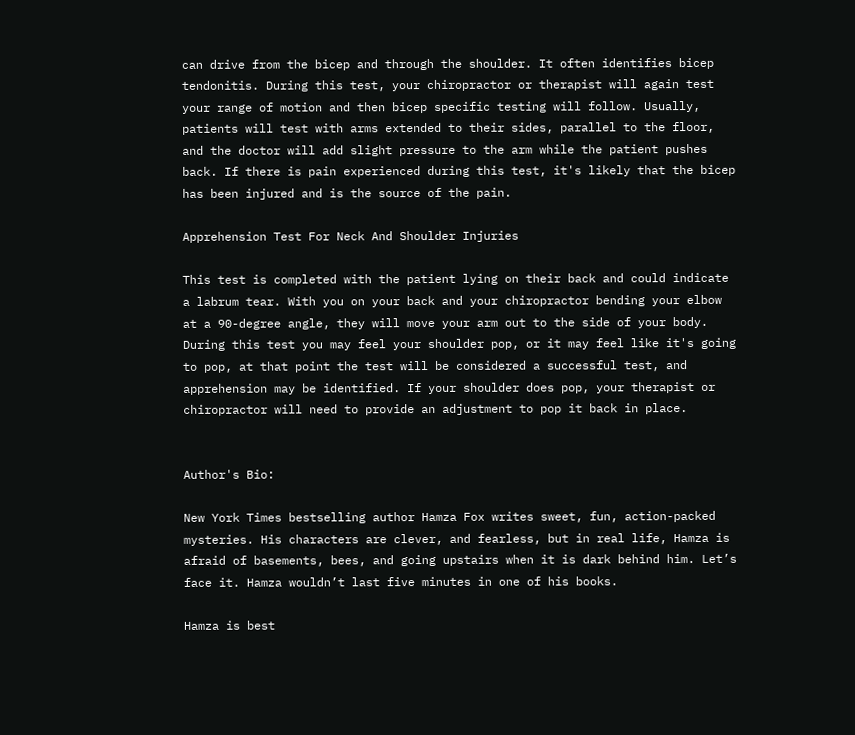can drive from the bicep and through the shoulder. It often identifies bicep tendonitis. During this test, your chiropractor or therapist will again test your range of motion and then bicep specific testing will follow. Usually, patients will test with arms extended to their sides, parallel to the floor, and the doctor will add slight pressure to the arm while the patient pushes back. If there is pain experienced during this test, it's likely that the bicep has been injured and is the source of the pain.

Apprehension Test For Neck And Shoulder Injuries

This test is completed with the patient lying on their back and could indicate a labrum tear. With you on your back and your chiropractor bending your elbow at a 90-degree angle, they will move your arm out to the side of your body. During this test you may feel your shoulder pop, or it may feel like it's going to pop, at that point the test will be considered a successful test, and apprehension may be identified. If your shoulder does pop, your therapist or chiropractor will need to provide an adjustment to pop it back in place.


Author's Bio:

New York Times bestselling author Hamza Fox writes sweet, fun, action-packed mysteries. His characters are clever, and fearless, but in real life, Hamza is afraid of basements, bees, and going upstairs when it is dark behind him. Let’s face it. Hamza wouldn’t last five minutes in one of his books.

Hamza is best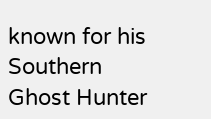known for his Southern Ghost Hunter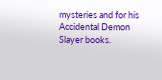mysteries and for his Accidental Demon Slayer books.